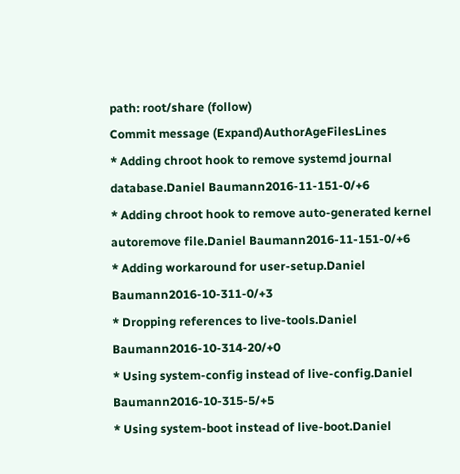path: root/share (follow)
Commit message (Expand)AuthorAgeFilesLines
* Adding chroot hook to remove systemd journal database.Daniel Baumann2016-11-151-0/+6
* Adding chroot hook to remove auto-generated kernel autoremove file.Daniel Baumann2016-11-151-0/+6
* Adding workaround for user-setup.Daniel Baumann2016-10-311-0/+3
* Dropping references to live-tools.Daniel Baumann2016-10-314-20/+0
* Using system-config instead of live-config.Daniel Baumann2016-10-315-5/+5
* Using system-boot instead of live-boot.Daniel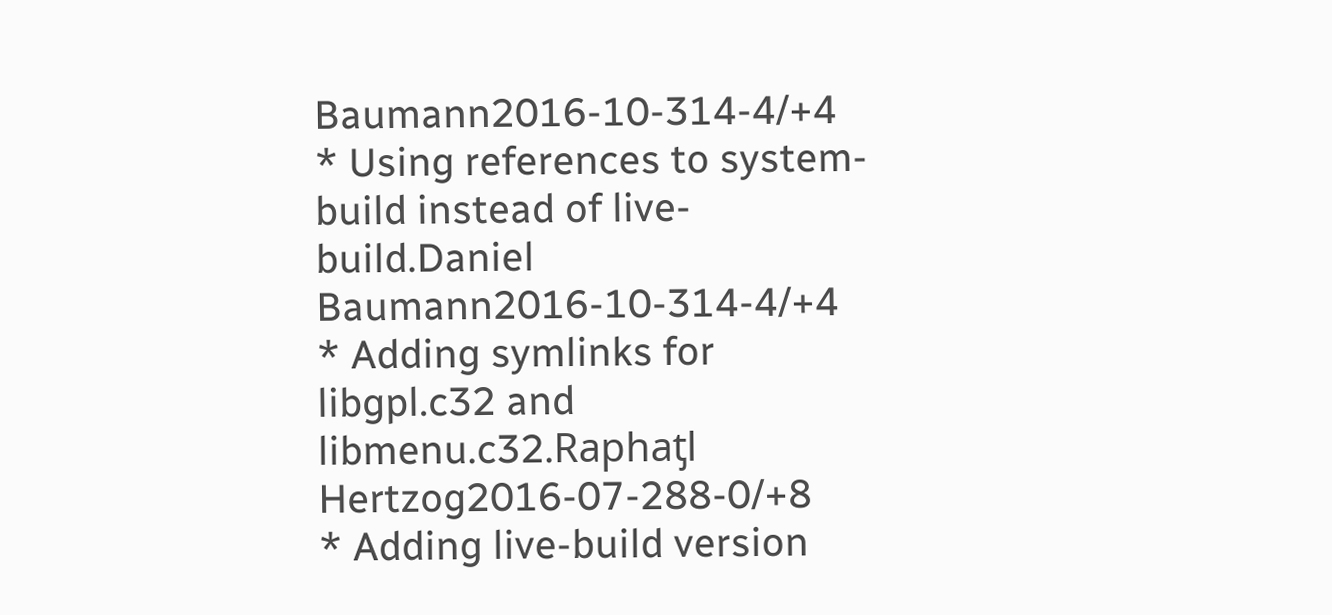Baumann2016-10-314-4/+4
* Using references to system-build instead of live-build.Daniel Baumann2016-10-314-4/+4
* Adding symlinks for libgpl.c32 and libmenu.c32.Raphaƫl Hertzog2016-07-288-0/+8
* Adding live-build version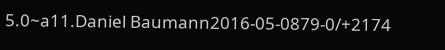5.0~a11.Daniel Baumann2016-05-0879-0/+2174